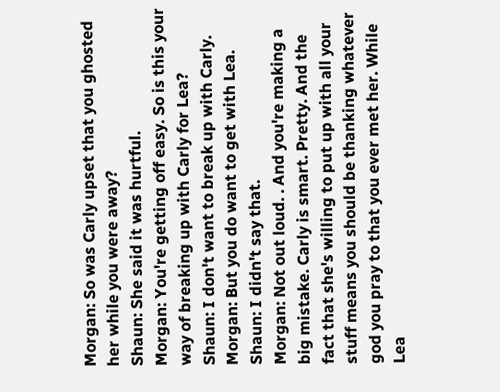Morgan: So was Carly upset that you ghosted her while you were away?
Shaun: She said it was hurtful.
Morgan: You're getting off easy. So is this your way of breaking up with Carly for Lea?
Shaun: I don't want to break up with Carly.
Morgan: But you do want to get with Lea.
Shaun: I didn't say that.
Morgan: Not out loud. . And you're making a big mistake. Carly is smart. Pretty. And the fact that she's willing to put up with all your stuff means you should be thanking whatever god you pray to that you ever met her. While Lea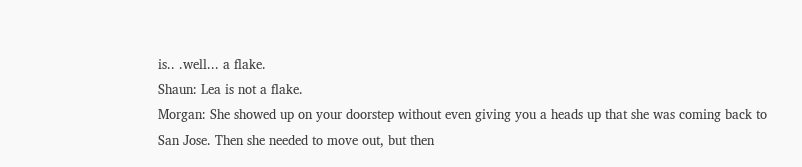is.. .well... a flake.
Shaun: Lea is not a flake.
Morgan: She showed up on your doorstep without even giving you a heads up that she was coming back to San Jose. Then she needed to move out, but then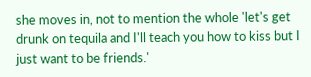she moves in, not to mention the whole 'let's get drunk on tequila and I'll teach you how to kiss but I just want to be friends.'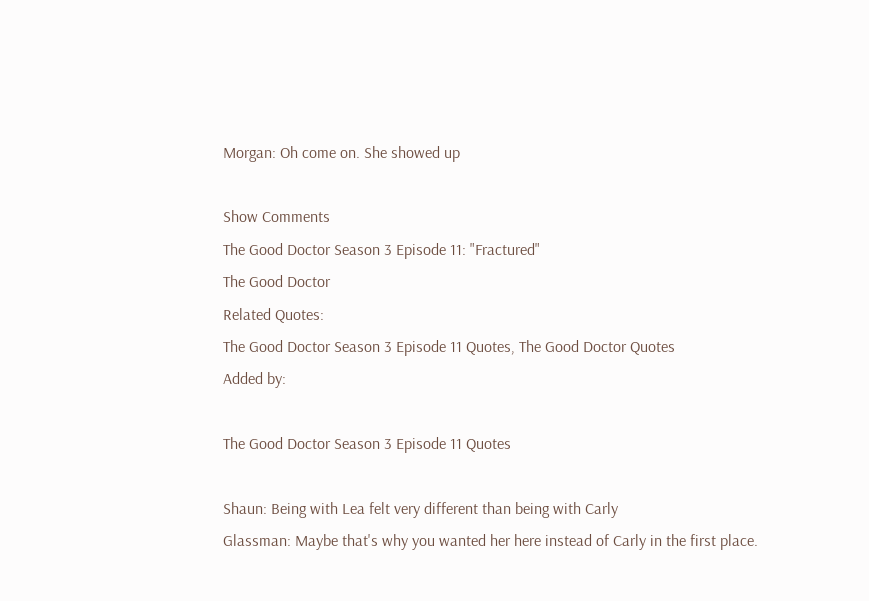Morgan: Oh come on. She showed up

Show Comments
The Good Doctor Season 3 Episode 11: "Fractured"
The Good Doctor
Related Quotes:
The Good Doctor Season 3 Episode 11 Quotes, The Good Doctor Quotes
Added by:

The Good Doctor Season 3 Episode 11 Quotes

Shaun: Being with Lea felt very different than being with Carly
Glassman: Maybe that's why you wanted her here instead of Carly in the first place.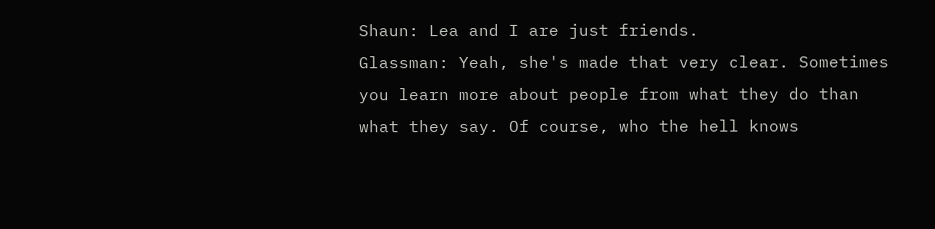Shaun: Lea and I are just friends.
Glassman: Yeah, she's made that very clear. Sometimes you learn more about people from what they do than what they say. Of course, who the hell knows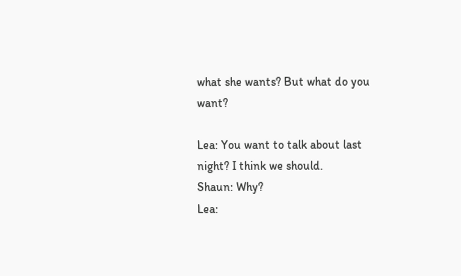what she wants? But what do you want?

Lea: You want to talk about last night? I think we should.
Shaun: Why?
Lea: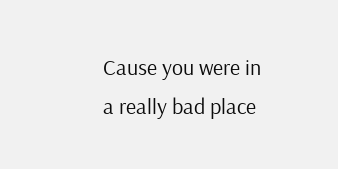Cause you were in a really bad place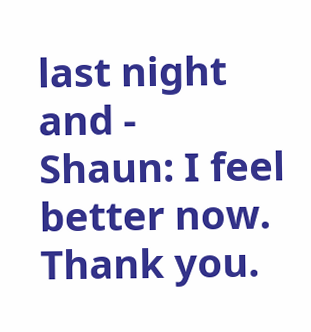last night and -
Shaun: I feel better now. Thank you.